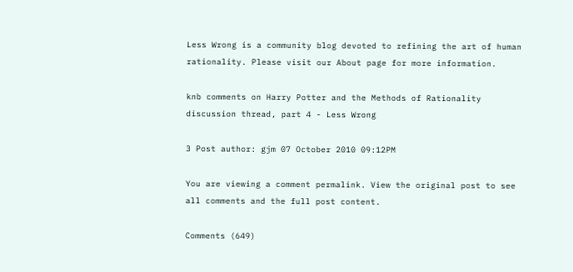Less Wrong is a community blog devoted to refining the art of human rationality. Please visit our About page for more information.

knb comments on Harry Potter and the Methods of Rationality discussion thread, part 4 - Less Wrong

3 Post author: gjm 07 October 2010 09:12PM

You are viewing a comment permalink. View the original post to see all comments and the full post content.

Comments (649)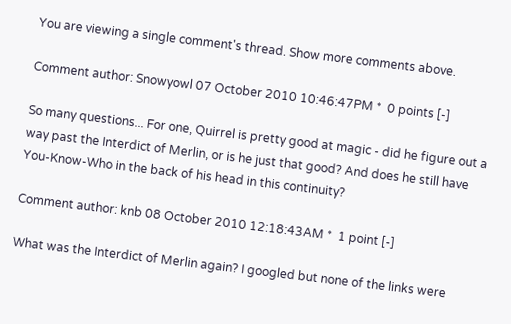You are viewing a single comment's thread. Show more comments above.

Comment author: Snowyowl 07 October 2010 10:46:47PM *  0 points [-]

So many questions... For one, Quirrel is pretty good at magic - did he figure out a way past the Interdict of Merlin, or is he just that good? And does he still have You-Know-Who in the back of his head in this continuity?

Comment author: knb 08 October 2010 12:18:43AM *  1 point [-]

What was the Interdict of Merlin again? I googled but none of the links were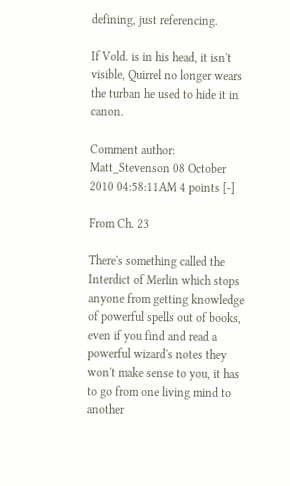defining, just referencing.

If Vold. is in his head, it isn't visible, Quirrel no longer wears the turban he used to hide it in canon.

Comment author: Matt_Stevenson 08 October 2010 04:58:11AM 4 points [-]

From Ch. 23

There's something called the Interdict of Merlin which stops anyone from getting knowledge of powerful spells out of books, even if you find and read a powerful wizard's notes they won't make sense to you, it has to go from one living mind to another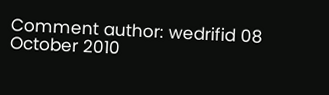Comment author: wedrifid 08 October 2010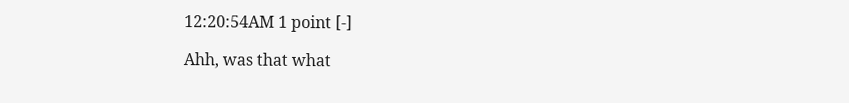12:20:54AM 1 point [-]

Ahh, was that what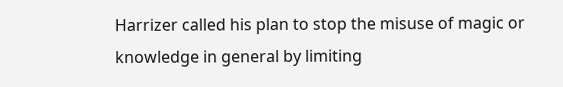Harrizer called his plan to stop the misuse of magic or knowledge in general by limiting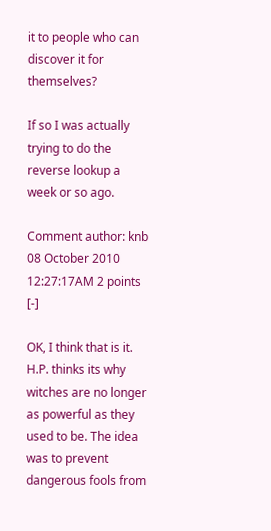it to people who can discover it for themselves?

If so I was actually trying to do the reverse lookup a week or so ago.

Comment author: knb 08 October 2010 12:27:17AM 2 points [-]

OK, I think that is it. H.P. thinks its why witches are no longer as powerful as they used to be. The idea was to prevent dangerous fools from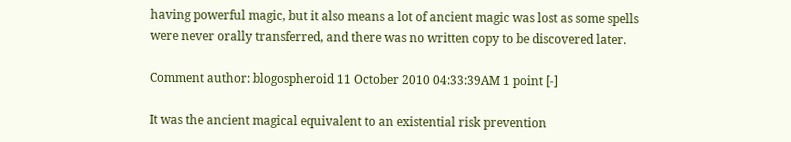having powerful magic, but it also means a lot of ancient magic was lost as some spells were never orally transferred, and there was no written copy to be discovered later.

Comment author: blogospheroid 11 October 2010 04:33:39AM 1 point [-]

It was the ancient magical equivalent to an existential risk prevention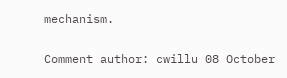mechanism.

Comment author: cwillu 08 October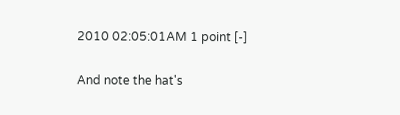2010 02:05:01AM 1 point [-]

And note the hat's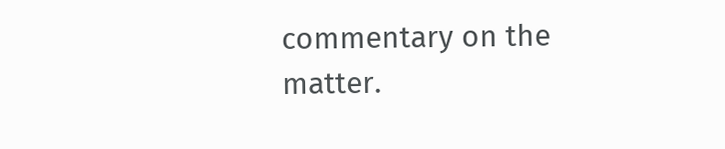commentary on the matter.